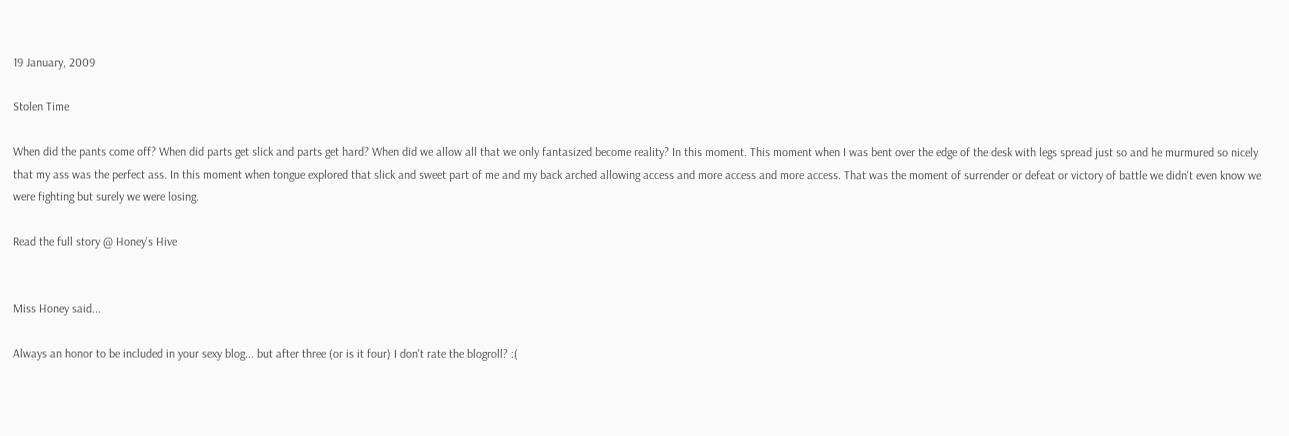19 January, 2009

Stolen Time

When did the pants come off? When did parts get slick and parts get hard? When did we allow all that we only fantasized become reality? In this moment. This moment when I was bent over the edge of the desk with legs spread just so and he murmured so nicely that my ass was the perfect ass. In this moment when tongue explored that slick and sweet part of me and my back arched allowing access and more access and more access. That was the moment of surrender or defeat or victory of battle we didn't even know we were fighting but surely we were losing.

Read the full story @ Honey's Hive


Miss Honey said...

Always an honor to be included in your sexy blog... but after three (or is it four) I don't rate the blogroll? :(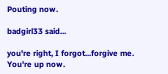Pouting now.

badgirl33 said...

you're right, I forgot...forgive me. You're up now.